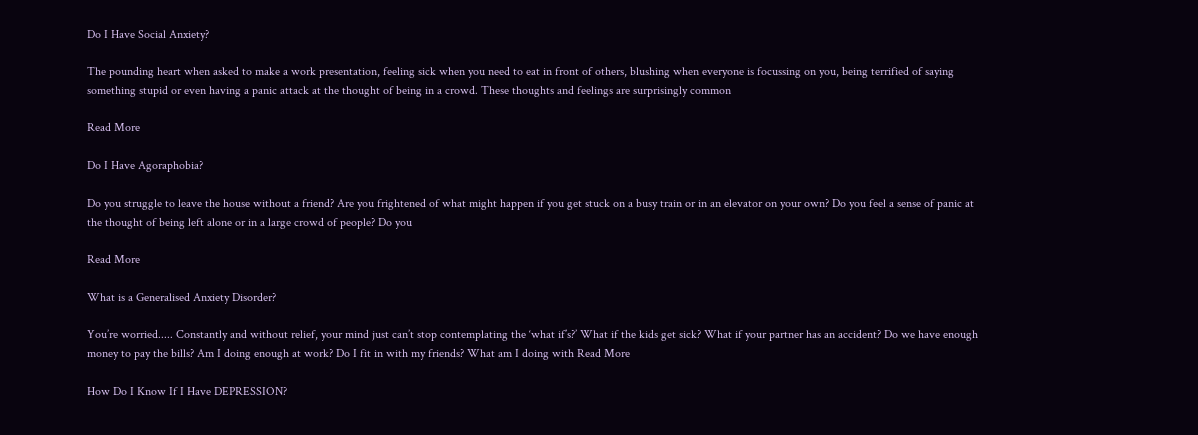Do I Have Social Anxiety?

The pounding heart when asked to make a work presentation, feeling sick when you need to eat in front of others, blushing when everyone is focussing on you, being terrified of saying something stupid or even having a panic attack at the thought of being in a crowd. These thoughts and feelings are surprisingly common

Read More

Do I Have Agoraphobia?

Do you struggle to leave the house without a friend? Are you frightened of what might happen if you get stuck on a busy train or in an elevator on your own? Do you feel a sense of panic at the thought of being left alone or in a large crowd of people? Do you

Read More

What is a Generalised Anxiety Disorder?

You’re worried..... Constantly and without relief, your mind just can’t stop contemplating the ‘what if’s?’ What if the kids get sick? What if your partner has an accident? Do we have enough money to pay the bills? Am I doing enough at work? Do I fit in with my friends? What am I doing with Read More

How Do I Know If I Have DEPRESSION?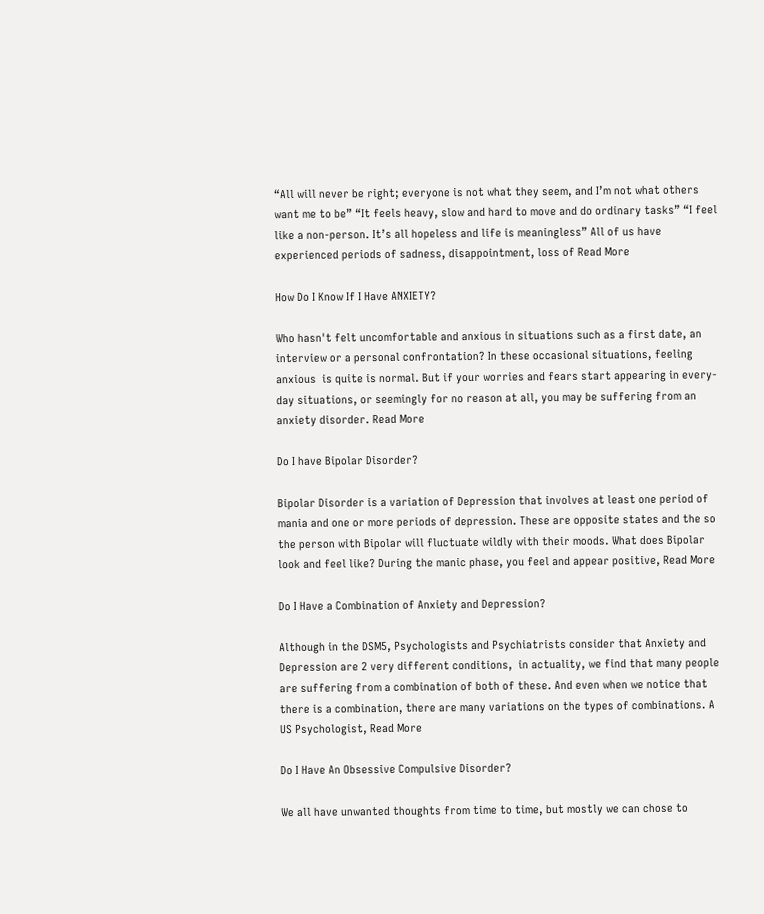“All will never be right; everyone is not what they seem, and I’m not what others want me to be” “It feels heavy, slow and hard to move and do ordinary tasks” “I feel like a non-person. It’s all hopeless and life is meaningless” All of us have experienced periods of sadness, disappointment, loss of Read More

How Do I Know If I Have ANXIETY?

Who hasn't felt uncomfortable and anxious in situations such as a first date, an interview or a personal confrontation? In these occasional situations, feeling anxious  is quite is normal. But if your worries and fears start appearing in every-day situations, or seemingly for no reason at all, you may be suffering from an anxiety disorder. Read More

Do I have Bipolar Disorder?

Bipolar Disorder is a variation of Depression that involves at least one period of mania and one or more periods of depression. These are opposite states and the so the person with Bipolar will fluctuate wildly with their moods. What does Bipolar look and feel like? During the manic phase, you feel and appear positive, Read More

Do I Have a Combination of Anxiety and Depression?

Although in the DSM5, Psychologists and Psychiatrists consider that Anxiety and Depression are 2 very different conditions,  in actuality, we find that many people are suffering from a combination of both of these. And even when we notice that there is a combination, there are many variations on the types of combinations. A US Psychologist, Read More

Do I Have An Obsessive Compulsive Disorder?

We all have unwanted thoughts from time to time, but mostly we can chose to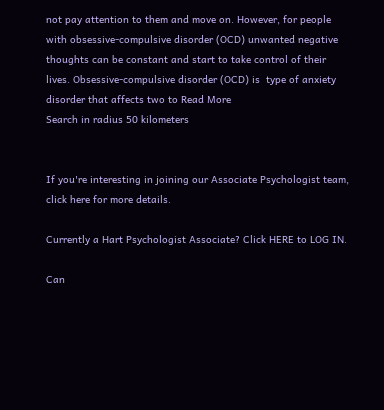not pay attention to them and move on. However, for people with obsessive-compulsive disorder (OCD) unwanted negative thoughts can be constant and start to take control of their lives. Obsessive-compulsive disorder (OCD) is  type of anxiety disorder that affects two to Read More
Search in radius 50 kilometers


If you're interesting in joining our Associate Psychologist team, click here for more details.

Currently a Hart Psychologist Associate? Click HERE to LOG IN.

Can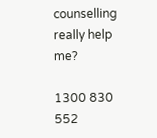counselling really help me?

1300 830 552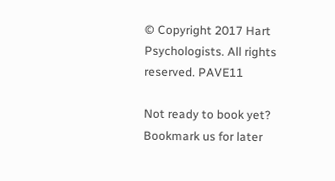© Copyright 2017 Hart Psychologists. All rights reserved. PAVE11

Not ready to book yet? Bookmark us for later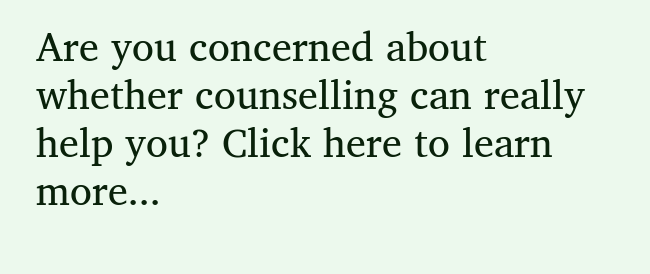Are you concerned about whether counselling can really help you? Click here to learn more...